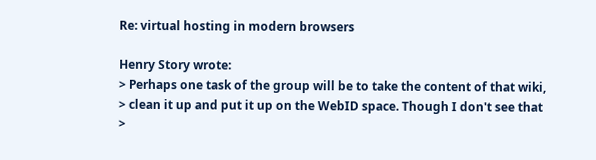Re: virtual hosting in modern browsers

Henry Story wrote:
> Perhaps one task of the group will be to take the content of that wiki,
> clean it up and put it up on the WebID space. Though I don't see that
>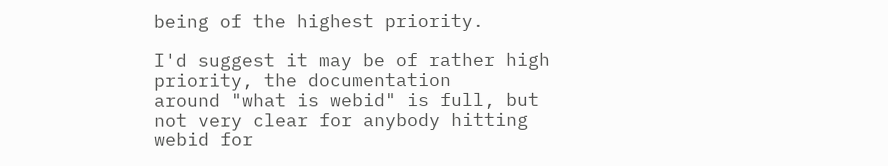being of the highest priority.

I'd suggest it may be of rather high priority, the documentation
around "what is webid" is full, but not very clear for anybody hitting
webid for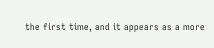the first time, and it appears as a more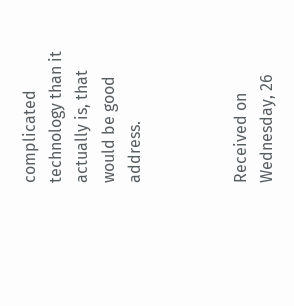complicated
technology than it actually is, that would be good address.



Received on Wednesday, 26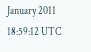January 2011 18:59:12 UTC